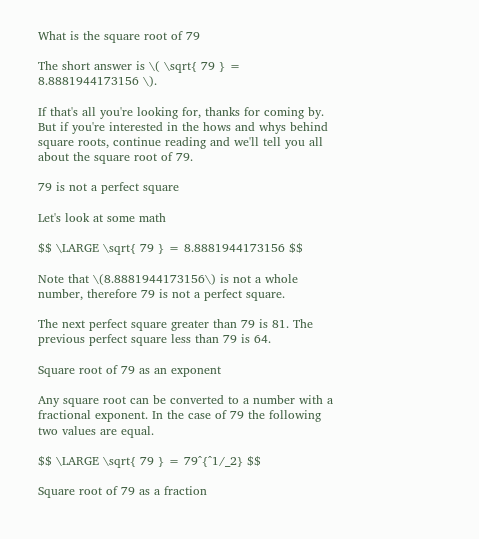What is the square root of 79

The short answer is \( \sqrt{ 79 } = 8.8881944173156 \).

If that's all you're looking for, thanks for coming by. But if you're interested in the hows and whys behind square roots, continue reading and we'll tell you all about the square root of 79.

79 is not a perfect square

Let's look at some math

$$ \LARGE \sqrt{ 79 } = 8.8881944173156 $$

Note that \(8.8881944173156\) is not a whole number, therefore 79 is not a perfect square.

The next perfect square greater than 79 is 81. The previous perfect square less than 79 is 64.

Square root of 79 as an exponent

Any square root can be converted to a number with a fractional exponent. In the case of 79 the following two values are equal.

$$ \LARGE \sqrt{ 79 } = 79^{^1/_2} $$

Square root of 79 as a fraction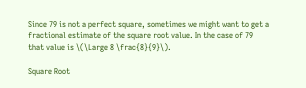Since 79 is not a perfect square, sometimes we might want to get a fractional estimate of the square root value. In the case of 79 that value is \(\Large 8 \frac{8}{9}\).

Square Root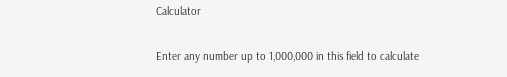Calculator

Enter any number up to 1,000,000 in this field to calculate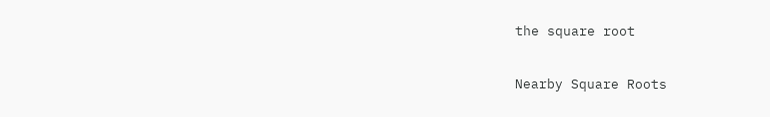the square root

Nearby Square Roots